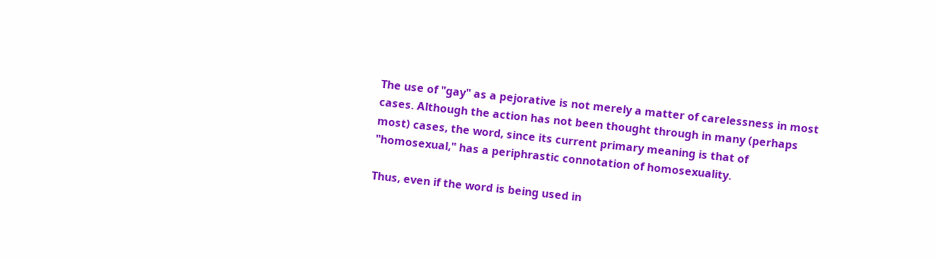The use of "gay" as a pejorative is not merely a matter of carelessness in most cases. Although the action has not been thought through in many (perhaps most) cases, the word, since its current primary meaning is that of "homosexual," has a periphrastic connotation of homosexuality.

Thus, even if the word is being used in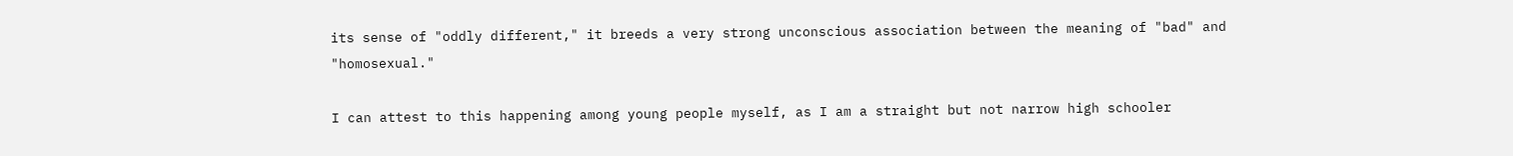its sense of "oddly different," it breeds a very strong unconscious association between the meaning of "bad" and "homosexual."

I can attest to this happening among young people myself, as I am a straight but not narrow high schooler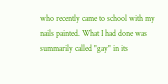who recently came to school with my nails painted. What I had done was summarily called "gay" in its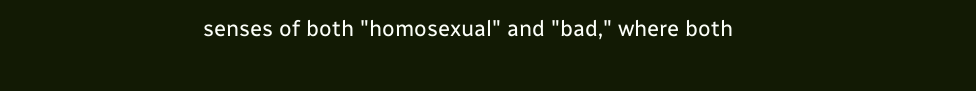senses of both "homosexual" and "bad," where both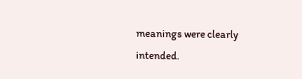meanings were clearly intended.